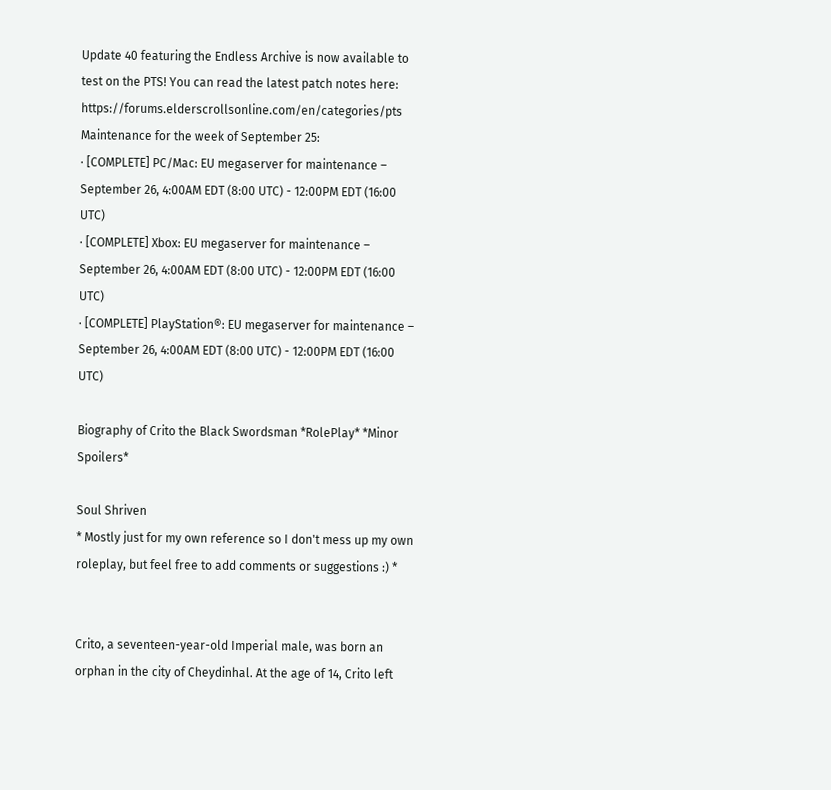Update 40 featuring the Endless Archive is now available to test on the PTS! You can read the latest patch notes here: https://forums.elderscrollsonline.com/en/categories/pts
Maintenance for the week of September 25:
· [COMPLETE] PC/Mac: EU megaserver for maintenance – September 26, 4:00AM EDT (8:00 UTC) - 12:00PM EDT (16:00 UTC)
· [COMPLETE] Xbox: EU megaserver for maintenance – September 26, 4:00AM EDT (8:00 UTC) - 12:00PM EDT (16:00 UTC)
· [COMPLETE] PlayStation®: EU megaserver for maintenance – September 26, 4:00AM EDT (8:00 UTC) - 12:00PM EDT (16:00 UTC)

Biography of Crito the Black Swordsman *RolePlay* *Minor Spoilers*

Soul Shriven
* Mostly just for my own reference so I don't mess up my own roleplay, but feel free to add comments or suggestions :) *


Crito, a seventeen-year-old Imperial male, was born an orphan in the city of Cheydinhal. At the age of 14, Crito left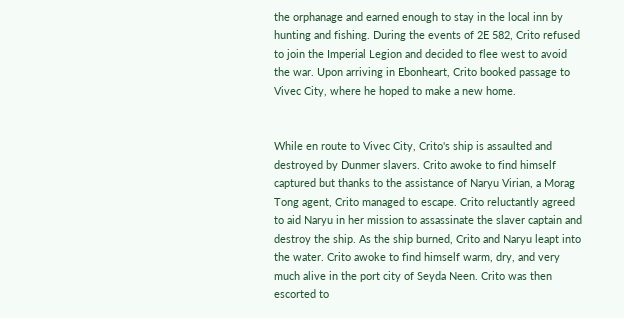the orphanage and earned enough to stay in the local inn by hunting and fishing. During the events of 2E 582, Crito refused to join the Imperial Legion and decided to flee west to avoid the war. Upon arriving in Ebonheart, Crito booked passage to Vivec City, where he hoped to make a new home.


While en route to Vivec City, Crito's ship is assaulted and destroyed by Dunmer slavers. Crito awoke to find himself captured but thanks to the assistance of Naryu Virian, a Morag Tong agent, Crito managed to escape. Crito reluctantly agreed to aid Naryu in her mission to assassinate the slaver captain and destroy the ship. As the ship burned, Crito and Naryu leapt into the water. Crito awoke to find himself warm, dry, and very much alive in the port city of Seyda Neen. Crito was then escorted to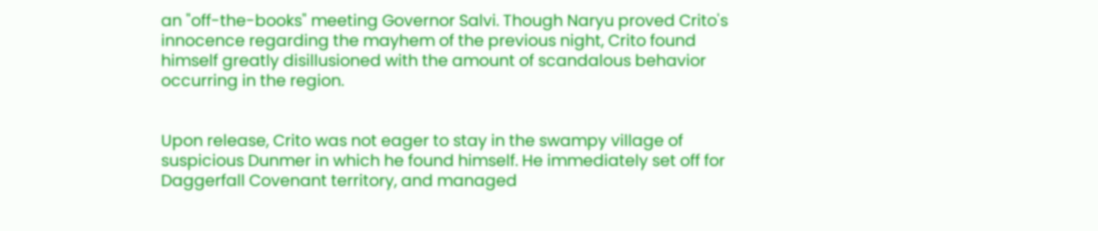an "off-the-books" meeting Governor Salvi. Though Naryu proved Crito's innocence regarding the mayhem of the previous night, Crito found himself greatly disillusioned with the amount of scandalous behavior occurring in the region.


Upon release, Crito was not eager to stay in the swampy village of suspicious Dunmer in which he found himself. He immediately set off for Daggerfall Covenant territory, and managed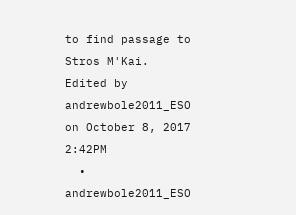to find passage to Stros M'Kai.
Edited by andrewbole2011_ESO on October 8, 2017 2:42PM
  • andrewbole2011_ESO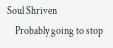Soul Shriven
    Probably going to stop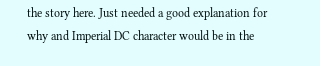the story here. Just needed a good explanation for why and Imperial DC character would be in the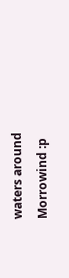waters around Morrowind :p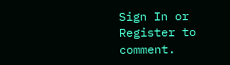Sign In or Register to comment.